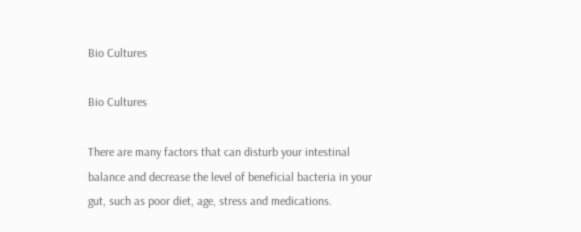Bio Cultures

Bio Cultures

There are many factors that can disturb your intestinal balance and decrease the level of beneficial bacteria in your gut, such as poor diet, age, stress and medications.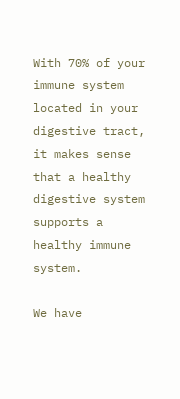With 70% of your immune system located in your digestive tract, it makes sense that a healthy digestive system supports a healthy immune system.

We have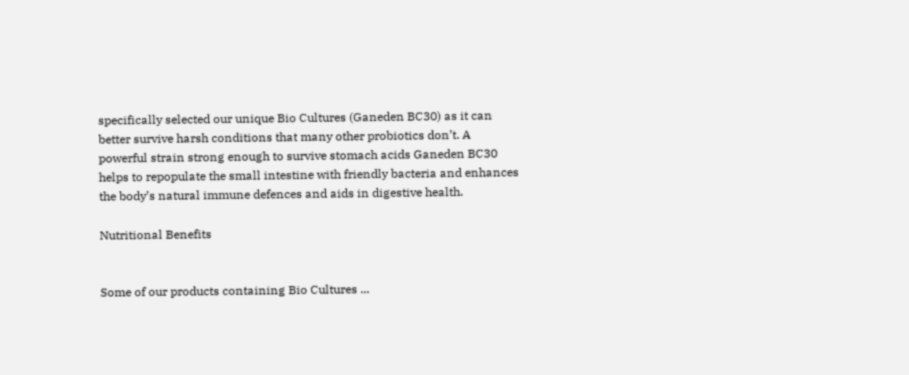specifically selected our unique Bio Cultures (Ganeden BC30) as it can better survive harsh conditions that many other probiotics don’t. A powerful strain strong enough to survive stomach acids Ganeden BC30 helps to repopulate the small intestine with friendly bacteria and enhances the body’s natural immune defences and aids in digestive health.

Nutritional Benefits


Some of our products containing Bio Cultures ...